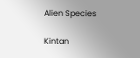Alien Species

Kintan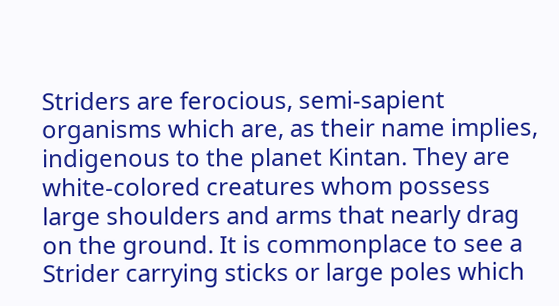Striders are ferocious, semi-sapient organisms which are, as their name implies, indigenous to the planet Kintan. They are white-colored creatures whom possess large shoulders and arms that nearly drag on the ground. It is commonplace to see a Strider carrying sticks or large poles which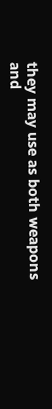they may use as both weapons and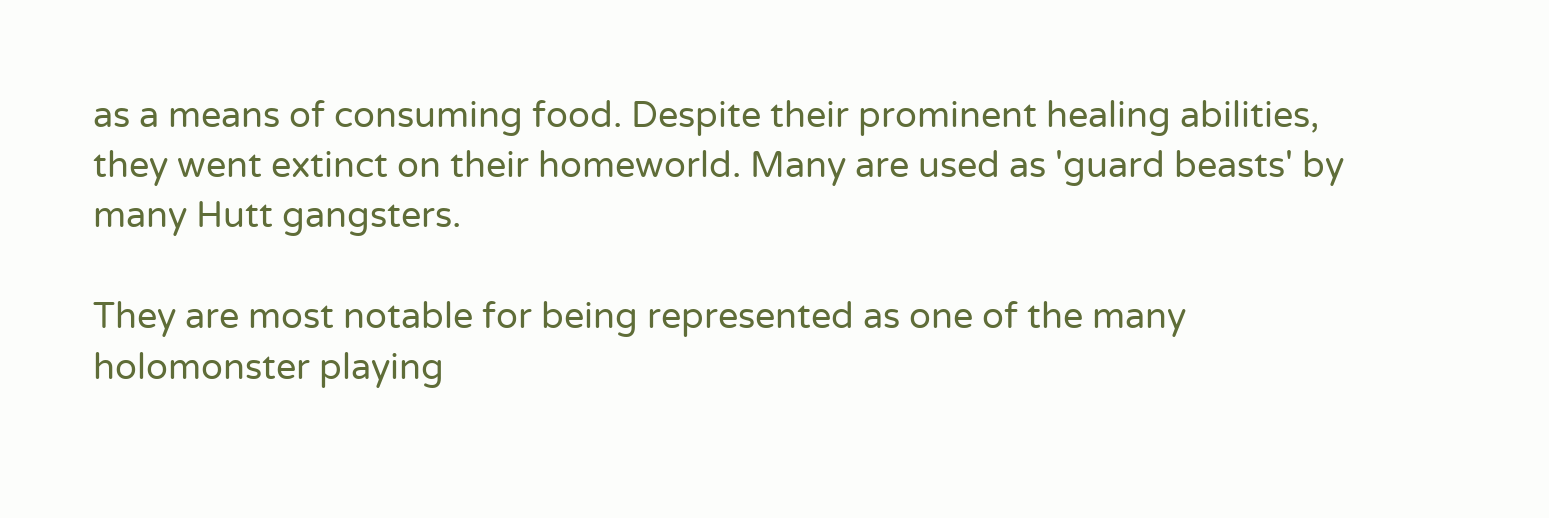as a means of consuming food. Despite their prominent healing abilities, they went extinct on their homeworld. Many are used as 'guard beasts' by many Hutt gangsters.

They are most notable for being represented as one of the many holomonster playing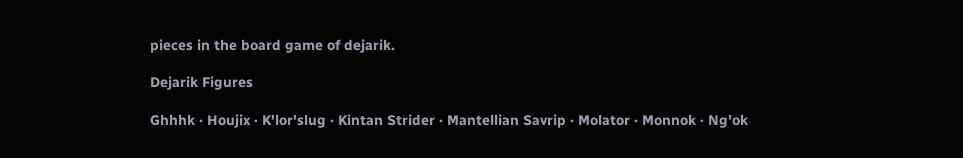pieces in the board game of dejarik.

Dejarik Figures

Ghhhk · Houjix · K'lor'slug · Kintan Strider · Mantellian Savrip · Molator · Monnok · Ng'ok